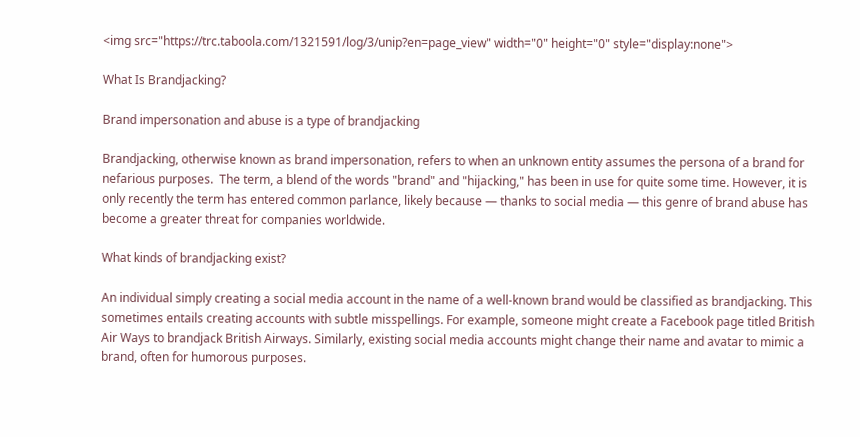<img src="https://trc.taboola.com/1321591/log/3/unip?en=page_view" width="0" height="0" style="display:none">

What Is Brandjacking?

Brand impersonation and abuse is a type of brandjacking

Brandjacking, otherwise known as brand impersonation, refers to when an unknown entity assumes the persona of a brand for nefarious purposes.  The term, a blend of the words "brand" and "hijacking," has been in use for quite some time. However, it is only recently the term has entered common parlance, likely because — thanks to social media — this genre of brand abuse has become a greater threat for companies worldwide.

What kinds of brandjacking exist?

An individual simply creating a social media account in the name of a well-known brand would be classified as brandjacking. This sometimes entails creating accounts with subtle misspellings. For example, someone might create a Facebook page titled British Air Ways to brandjack British Airways. Similarly, existing social media accounts might change their name and avatar to mimic a brand, often for humorous purposes.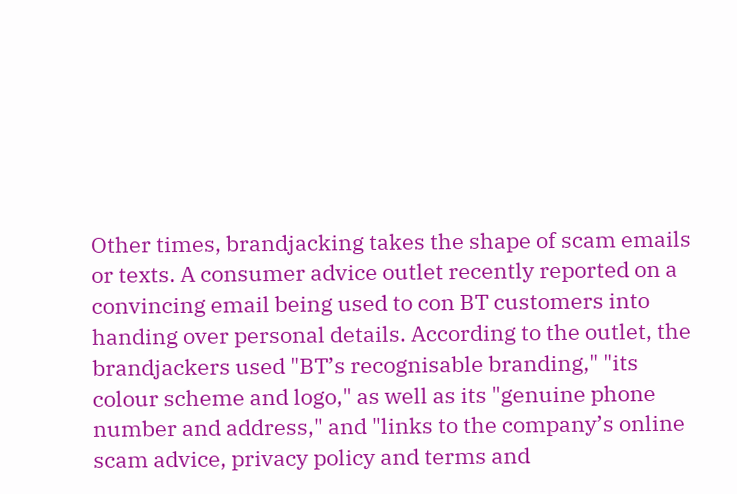Other times, brandjacking takes the shape of scam emails or texts. A consumer advice outlet recently reported on a convincing email being used to con BT customers into handing over personal details. According to the outlet, the brandjackers used "BT’s recognisable branding," "its colour scheme and logo," as well as its "genuine phone number and address," and "links to the company’s online scam advice, privacy policy and terms and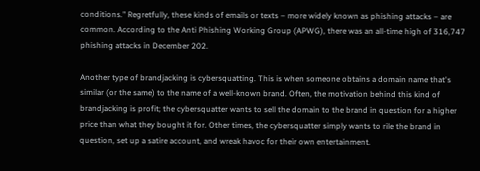conditions." Regretfully, these kinds of emails or texts – more widely known as phishing attacks – are common. According to the Anti Phishing Working Group (APWG), there was an all-time high of 316,747 phishing attacks in December 202.

Another type of brandjacking is cybersquatting. This is when someone obtains a domain name that's similar (or the same) to the name of a well-known brand. Often, the motivation behind this kind of brandjacking is profit; the cybersquatter wants to sell the domain to the brand in question for a higher price than what they bought it for. Other times, the cybersquatter simply wants to rile the brand in question, set up a satire account, and wreak havoc for their own entertainment.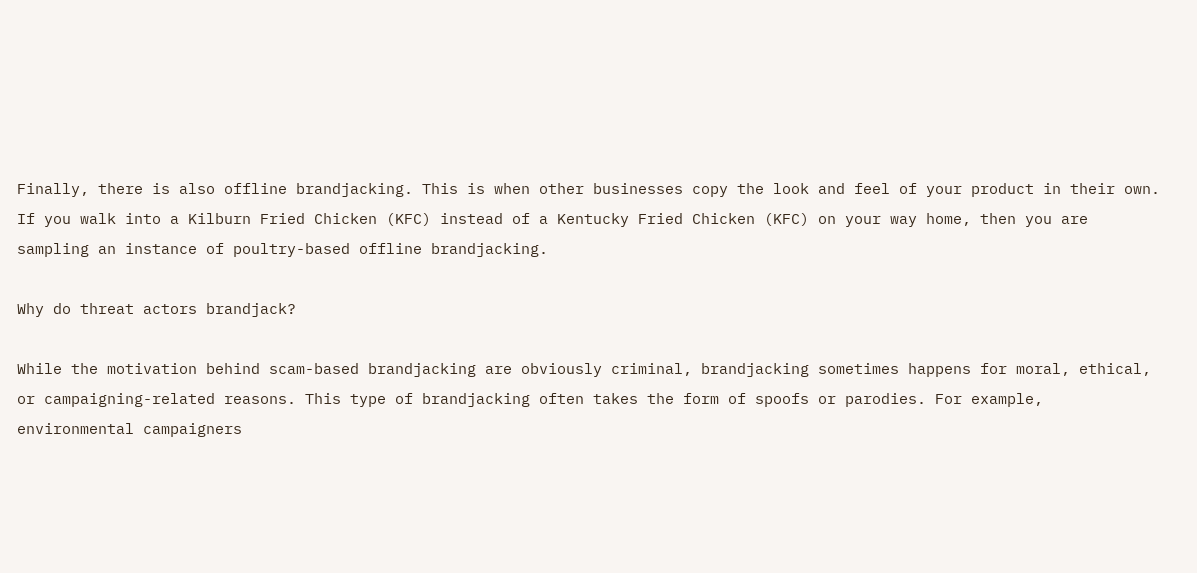Finally, there is also offline brandjacking. This is when other businesses copy the look and feel of your product in their own. If you walk into a Kilburn Fried Chicken (KFC) instead of a Kentucky Fried Chicken (KFC) on your way home, then you are sampling an instance of poultry-based offline brandjacking.

Why do threat actors brandjack?

While the motivation behind scam-based brandjacking are obviously criminal, brandjacking sometimes happens for moral, ethical, or campaigning-related reasons. This type of brandjacking often takes the form of spoofs or parodies. For example, environmental campaigners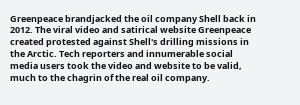Greenpeace brandjacked the oil company Shell back in 2012. The viral video and satirical website Greenpeace created protested against Shell's drilling missions in the Arctic. Tech reporters and innumerable social media users took the video and website to be valid, much to the chagrin of the real oil company.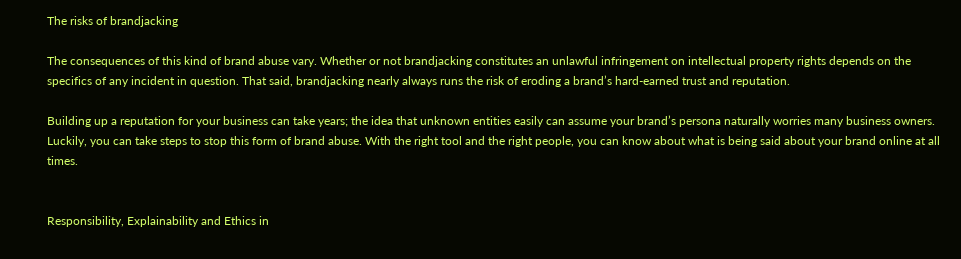The risks of brandjacking

The consequences of this kind of brand abuse vary. Whether or not brandjacking constitutes an unlawful infringement on intellectual property rights depends on the specifics of any incident in question. That said, brandjacking nearly always runs the risk of eroding a brand’s hard-earned trust and reputation.

Building up a reputation for your business can take years; the idea that unknown entities easily can assume your brand’s persona naturally worries many business owners. Luckily, you can take steps to stop this form of brand abuse. With the right tool and the right people, you can know about what is being said about your brand online at all times.


Responsibility, Explainability and Ethics in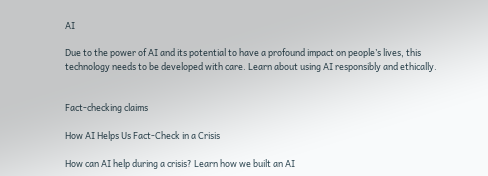AI

Due to the power of AI and its potential to have a profound impact on people’s lives, this technology needs to be developed with care. Learn about using AI responsibly and ethically.


Fact-checking claims

How AI Helps Us Fact-Check in a Crisis

How can AI help during a crisis? Learn how we built an AI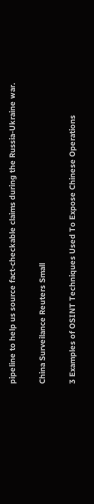pipeline to help us source fact-checkable claims during the Russia-Ukraine war.

China Surveilance Reuters Small

3 Examples of OSINT Techniques Used To Expose Chinese Operations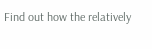Find out how the relatively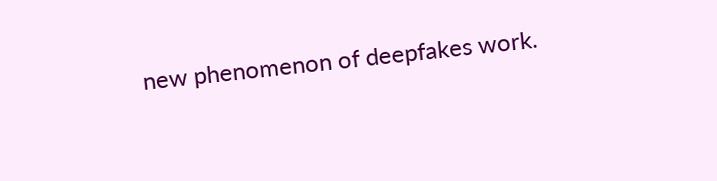new phenomenon of deepfakes work.